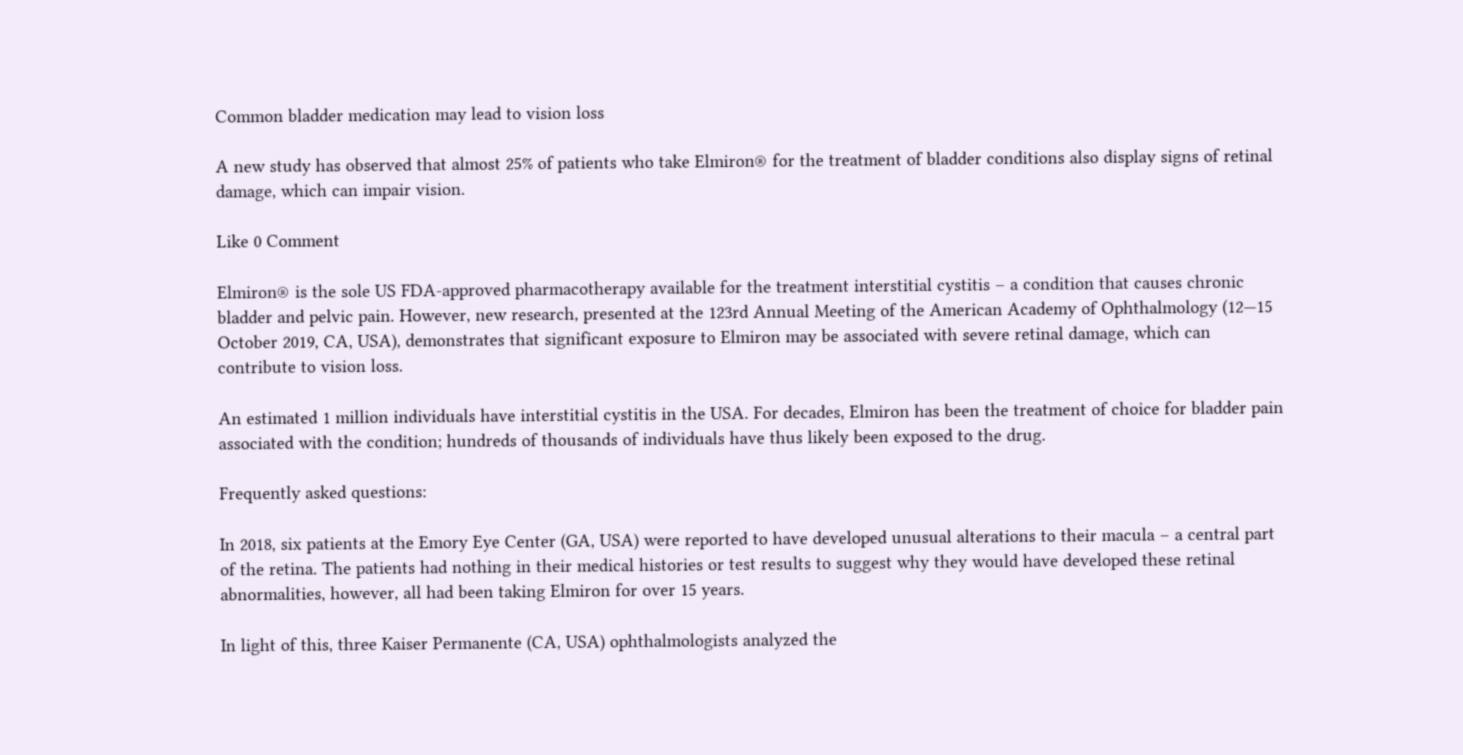Common bladder medication may lead to vision loss

A new study has observed that almost 25% of patients who take Elmiron® for the treatment of bladder conditions also display signs of retinal damage, which can impair vision.

Like 0 Comment

Elmiron® is the sole US FDA-approved pharmacotherapy available for the treatment interstitial cystitis – a condition that causes chronic bladder and pelvic pain. However, new research, presented at the 123rd Annual Meeting of the American Academy of Ophthalmology (12—15 October 2019, CA, USA), demonstrates that significant exposure to Elmiron may be associated with severe retinal damage, which can contribute to vision loss.

An estimated 1 million individuals have interstitial cystitis in the USA. For decades, Elmiron has been the treatment of choice for bladder pain associated with the condition; hundreds of thousands of individuals have thus likely been exposed to the drug.

Frequently asked questions:

In 2018, six patients at the Emory Eye Center (GA, USA) were reported to have developed unusual alterations to their macula – a central part of the retina. The patients had nothing in their medical histories or test results to suggest why they would have developed these retinal abnormalities, however, all had been taking Elmiron for over 15 years.

In light of this, three Kaiser Permanente (CA, USA) ophthalmologists analyzed the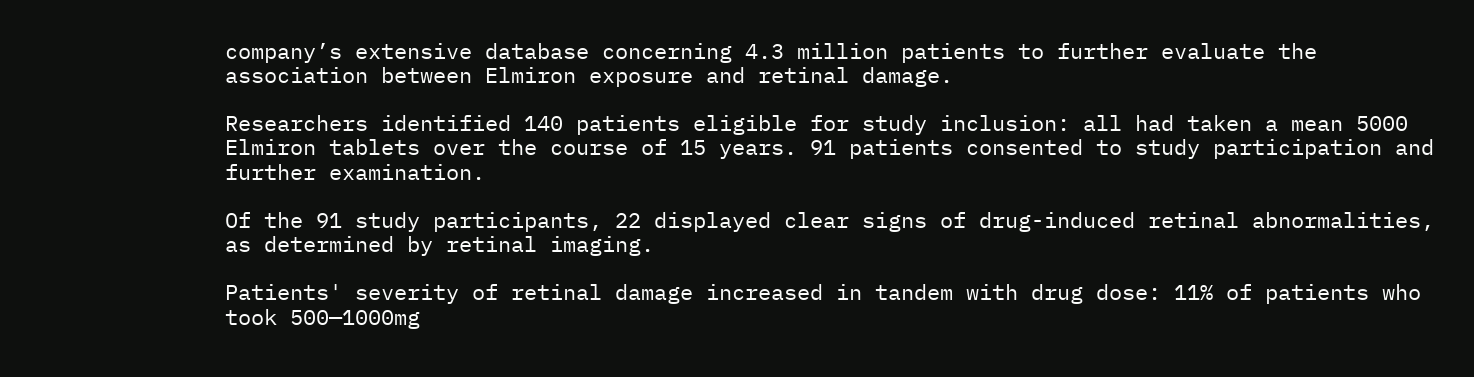company’s extensive database concerning 4.3 million patients to further evaluate the association between Elmiron exposure and retinal damage.

Researchers identified 140 patients eligible for study inclusion: all had taken a mean 5000 Elmiron tablets over the course of 15 years. 91 patients consented to study participation and further examination.

Of the 91 study participants, 22 displayed clear signs of drug-induced retinal abnormalities, as determined by retinal imaging.

Patients' severity of retinal damage increased in tandem with drug dose: 11% of patients who took 500—1000mg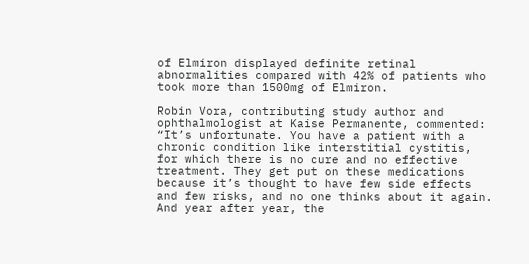of Elmiron displayed definite retinal abnormalities compared with 42% of patients who took more than 1500mg of Elmiron.

Robin Vora, contributing study author and ophthalmologist at Kaise Permanente, commented: “It’s unfortunate. You have a patient with a chronic condition like interstitial cystitis, for which there is no cure and no effective treatment. They get put on these medications because it’s thought to have few side effects and few risks, and no one thinks about it again. And year after year, the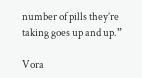number of pills they’re taking goes up and up.”

Vora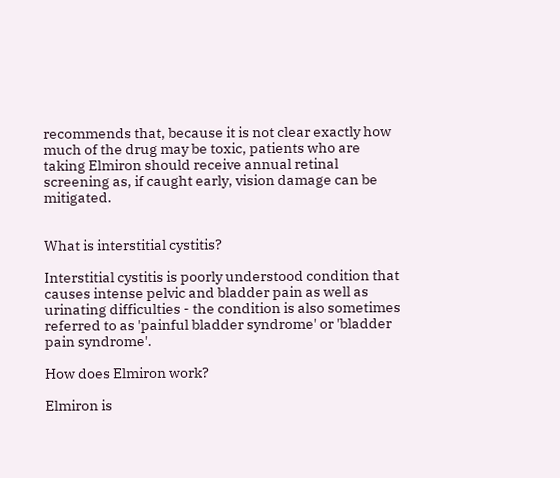recommends that, because it is not clear exactly how much of the drug may be toxic, patients who are taking Elmiron should receive annual retinal screening as, if caught early, vision damage can be mitigated.


What is interstitial cystitis?

Interstitial cystitis is poorly understood condition that causes intense pelvic and bladder pain as well as urinating difficulties - the condition is also sometimes referred to as 'painful bladder syndrome' or 'bladder pain syndrome'.

How does Elmiron work?

Elmiron is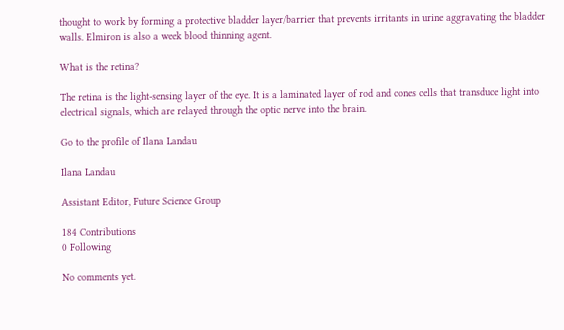thought to work by forming a protective bladder layer/barrier that prevents irritants in urine aggravating the bladder walls. Elmiron is also a week blood thinning agent.

What is the retina?

The retina is the light-sensing layer of the eye. It is a laminated layer of rod and cones cells that transduce light into electrical signals, which are relayed through the optic nerve into the brain.

Go to the profile of Ilana Landau

Ilana Landau

Assistant Editor, Future Science Group

184 Contributions
0 Following

No comments yet.